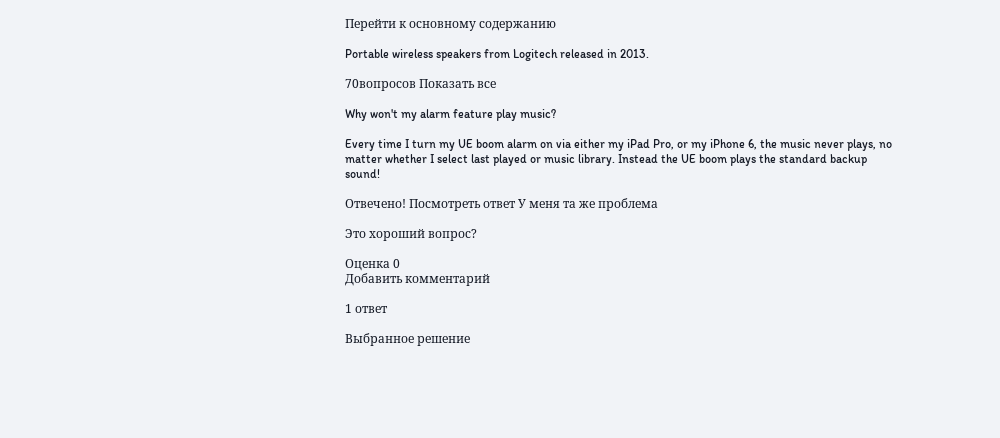Перейти к основному содержанию

Portable wireless speakers from Logitech released in 2013.

70вопросов Показать все

Why won't my alarm feature play music?

Every time I turn my UE boom alarm on via either my iPad Pro, or my iPhone 6, the music never plays, no matter whether I select last played or music library. Instead the UE boom plays the standard backup sound!

Отвечено! Посмотреть ответ У меня та же проблема

Это хороший вопрос?

Оценка 0
Добавить комментарий

1 ответ

Выбранное решение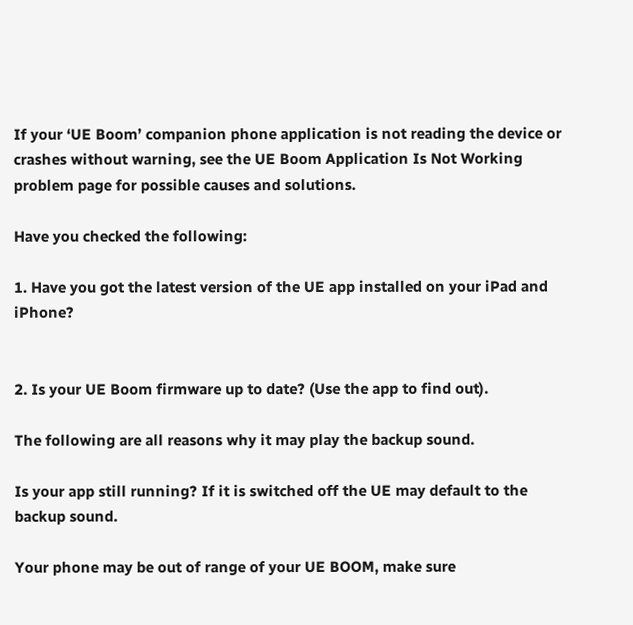If your ‘UE Boom’ companion phone application is not reading the device or crashes without warning, see the UE Boom Application Is Not Working problem page for possible causes and solutions.

Have you checked the following:

1. Have you got the latest version of the UE app installed on your iPad and iPhone?


2. Is your UE Boom firmware up to date? (Use the app to find out).

The following are all reasons why it may play the backup sound.

Is your app still running? If it is switched off the UE may default to the backup sound.

Your phone may be out of range of your UE BOOM, make sure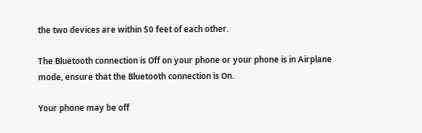the two devices are within 50 feet of each other.

The Bluetooth connection is Off on your phone or your phone is in Airplane mode, ensure that the Bluetooth connection is On.

Your phone may be off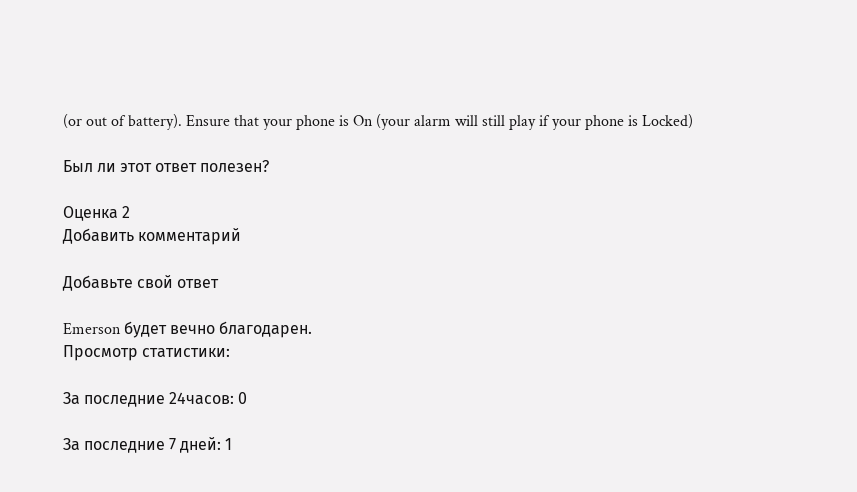(or out of battery). Ensure that your phone is On (your alarm will still play if your phone is Locked)

Был ли этот ответ полезен?

Оценка 2
Добавить комментарий

Добавьте свой ответ

Emerson будет вечно благодарен.
Просмотр статистики:

За последние 24часов: 0

За последние 7 дней: 1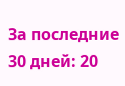За последние 30 дней: 20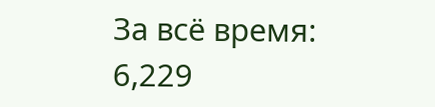За всё время: 6,229